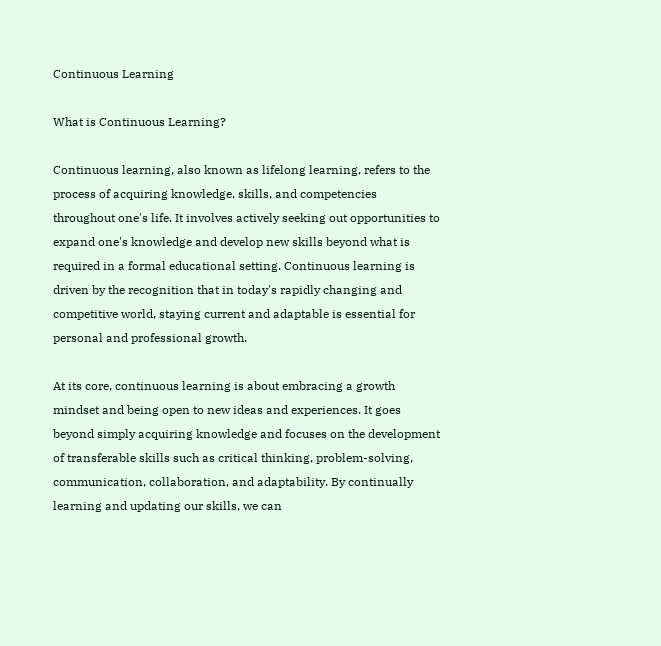Continuous Learning

What is Continuous Learning?

Continuous learning, also known as lifelong learning, refers to the process of acquiring knowledge, skills, and competencies throughout one's life. It involves actively seeking out opportunities to expand one's knowledge and develop new skills beyond what is required in a formal educational setting. Continuous learning is driven by the recognition that in today's rapidly changing and competitive world, staying current and adaptable is essential for personal and professional growth.

At its core, continuous learning is about embracing a growth mindset and being open to new ideas and experiences. It goes beyond simply acquiring knowledge and focuses on the development of transferable skills such as critical thinking, problem-solving, communication, collaboration, and adaptability. By continually learning and updating our skills, we can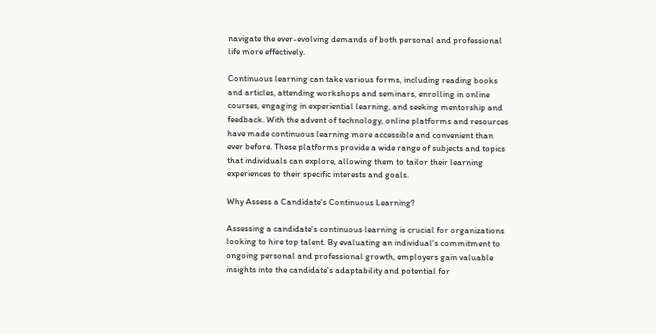navigate the ever-evolving demands of both personal and professional life more effectively.

Continuous learning can take various forms, including reading books and articles, attending workshops and seminars, enrolling in online courses, engaging in experiential learning, and seeking mentorship and feedback. With the advent of technology, online platforms and resources have made continuous learning more accessible and convenient than ever before. These platforms provide a wide range of subjects and topics that individuals can explore, allowing them to tailor their learning experiences to their specific interests and goals.

Why Assess a Candidate's Continuous Learning?

Assessing a candidate's continuous learning is crucial for organizations looking to hire top talent. By evaluating an individual's commitment to ongoing personal and professional growth, employers gain valuable insights into the candidate's adaptability and potential for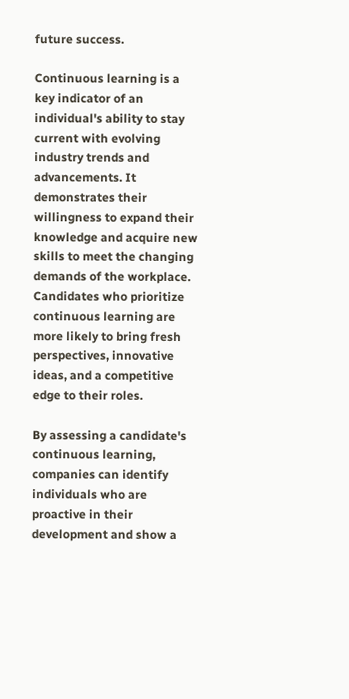future success.

Continuous learning is a key indicator of an individual's ability to stay current with evolving industry trends and advancements. It demonstrates their willingness to expand their knowledge and acquire new skills to meet the changing demands of the workplace. Candidates who prioritize continuous learning are more likely to bring fresh perspectives, innovative ideas, and a competitive edge to their roles.

By assessing a candidate's continuous learning, companies can identify individuals who are proactive in their development and show a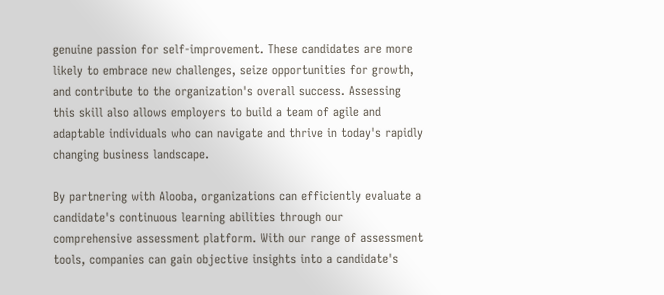genuine passion for self-improvement. These candidates are more likely to embrace new challenges, seize opportunities for growth, and contribute to the organization's overall success. Assessing this skill also allows employers to build a team of agile and adaptable individuals who can navigate and thrive in today's rapidly changing business landscape.

By partnering with Alooba, organizations can efficiently evaluate a candidate's continuous learning abilities through our comprehensive assessment platform. With our range of assessment tools, companies can gain objective insights into a candidate's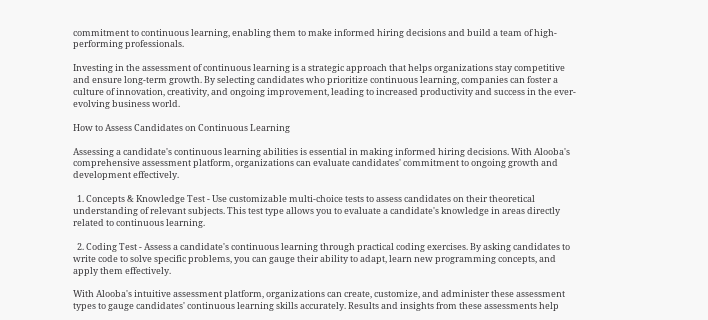commitment to continuous learning, enabling them to make informed hiring decisions and build a team of high-performing professionals.

Investing in the assessment of continuous learning is a strategic approach that helps organizations stay competitive and ensure long-term growth. By selecting candidates who prioritize continuous learning, companies can foster a culture of innovation, creativity, and ongoing improvement, leading to increased productivity and success in the ever-evolving business world.

How to Assess Candidates on Continuous Learning

Assessing a candidate's continuous learning abilities is essential in making informed hiring decisions. With Alooba's comprehensive assessment platform, organizations can evaluate candidates' commitment to ongoing growth and development effectively.

  1. Concepts & Knowledge Test - Use customizable multi-choice tests to assess candidates on their theoretical understanding of relevant subjects. This test type allows you to evaluate a candidate's knowledge in areas directly related to continuous learning.

  2. Coding Test - Assess a candidate's continuous learning through practical coding exercises. By asking candidates to write code to solve specific problems, you can gauge their ability to adapt, learn new programming concepts, and apply them effectively.

With Alooba's intuitive assessment platform, organizations can create, customize, and administer these assessment types to gauge candidates' continuous learning skills accurately. Results and insights from these assessments help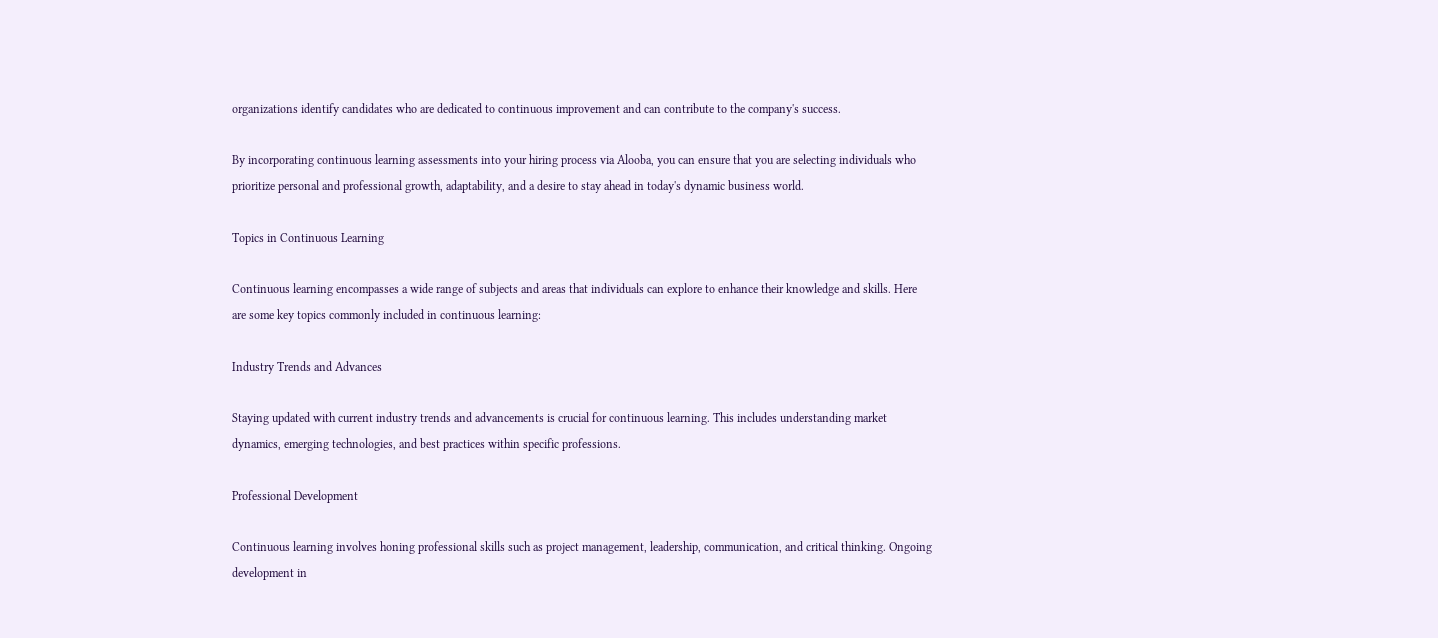organizations identify candidates who are dedicated to continuous improvement and can contribute to the company's success.

By incorporating continuous learning assessments into your hiring process via Alooba, you can ensure that you are selecting individuals who prioritize personal and professional growth, adaptability, and a desire to stay ahead in today's dynamic business world.

Topics in Continuous Learning

Continuous learning encompasses a wide range of subjects and areas that individuals can explore to enhance their knowledge and skills. Here are some key topics commonly included in continuous learning:

Industry Trends and Advances

Staying updated with current industry trends and advancements is crucial for continuous learning. This includes understanding market dynamics, emerging technologies, and best practices within specific professions.

Professional Development

Continuous learning involves honing professional skills such as project management, leadership, communication, and critical thinking. Ongoing development in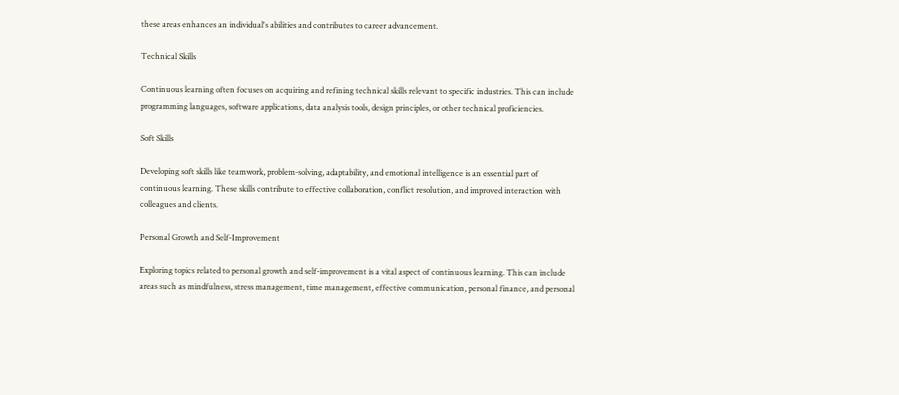these areas enhances an individual's abilities and contributes to career advancement.

Technical Skills

Continuous learning often focuses on acquiring and refining technical skills relevant to specific industries. This can include programming languages, software applications, data analysis tools, design principles, or other technical proficiencies.

Soft Skills

Developing soft skills like teamwork, problem-solving, adaptability, and emotional intelligence is an essential part of continuous learning. These skills contribute to effective collaboration, conflict resolution, and improved interaction with colleagues and clients.

Personal Growth and Self-Improvement

Exploring topics related to personal growth and self-improvement is a vital aspect of continuous learning. This can include areas such as mindfulness, stress management, time management, effective communication, personal finance, and personal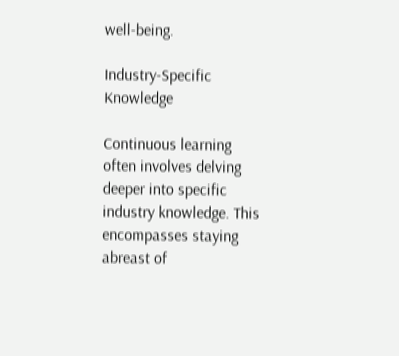well-being.

Industry-Specific Knowledge

Continuous learning often involves delving deeper into specific industry knowledge. This encompasses staying abreast of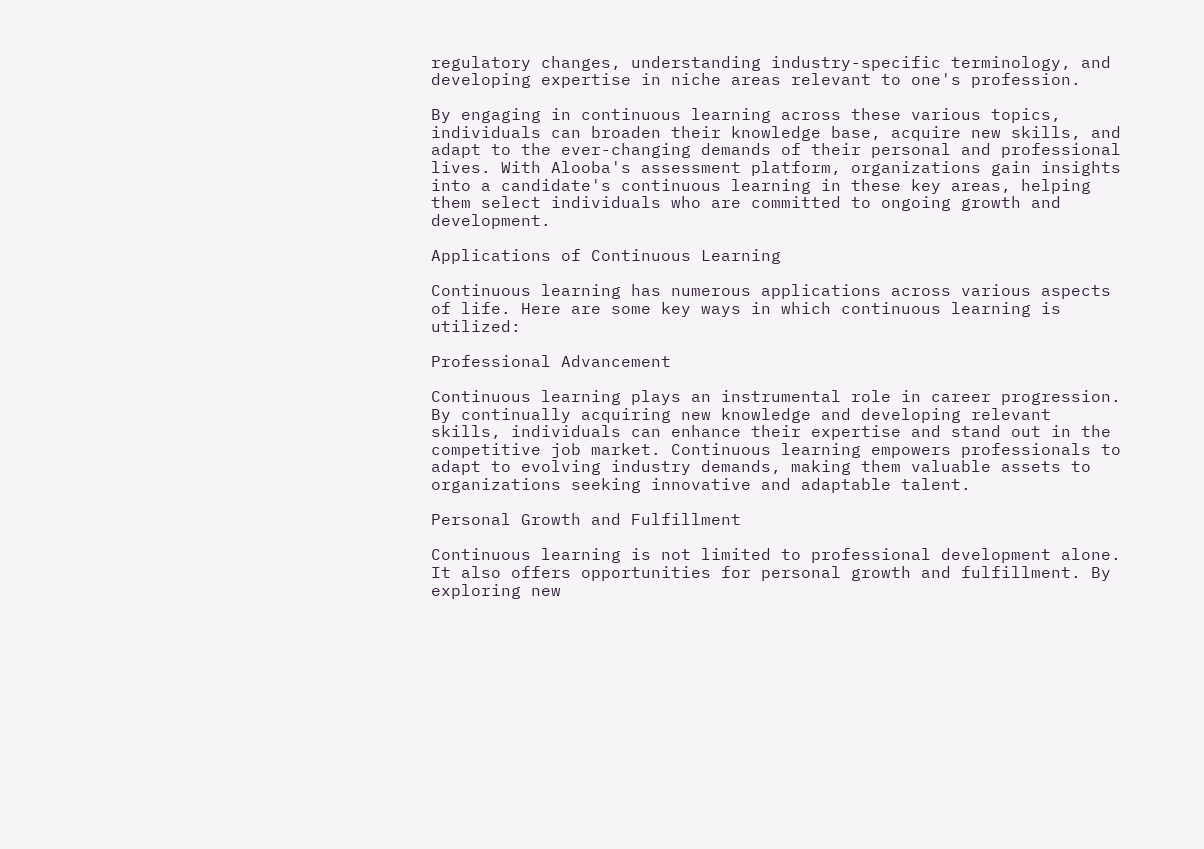regulatory changes, understanding industry-specific terminology, and developing expertise in niche areas relevant to one's profession.

By engaging in continuous learning across these various topics, individuals can broaden their knowledge base, acquire new skills, and adapt to the ever-changing demands of their personal and professional lives. With Alooba's assessment platform, organizations gain insights into a candidate's continuous learning in these key areas, helping them select individuals who are committed to ongoing growth and development.

Applications of Continuous Learning

Continuous learning has numerous applications across various aspects of life. Here are some key ways in which continuous learning is utilized:

Professional Advancement

Continuous learning plays an instrumental role in career progression. By continually acquiring new knowledge and developing relevant skills, individuals can enhance their expertise and stand out in the competitive job market. Continuous learning empowers professionals to adapt to evolving industry demands, making them valuable assets to organizations seeking innovative and adaptable talent.

Personal Growth and Fulfillment

Continuous learning is not limited to professional development alone. It also offers opportunities for personal growth and fulfillment. By exploring new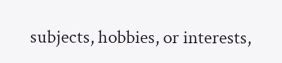subjects, hobbies, or interests,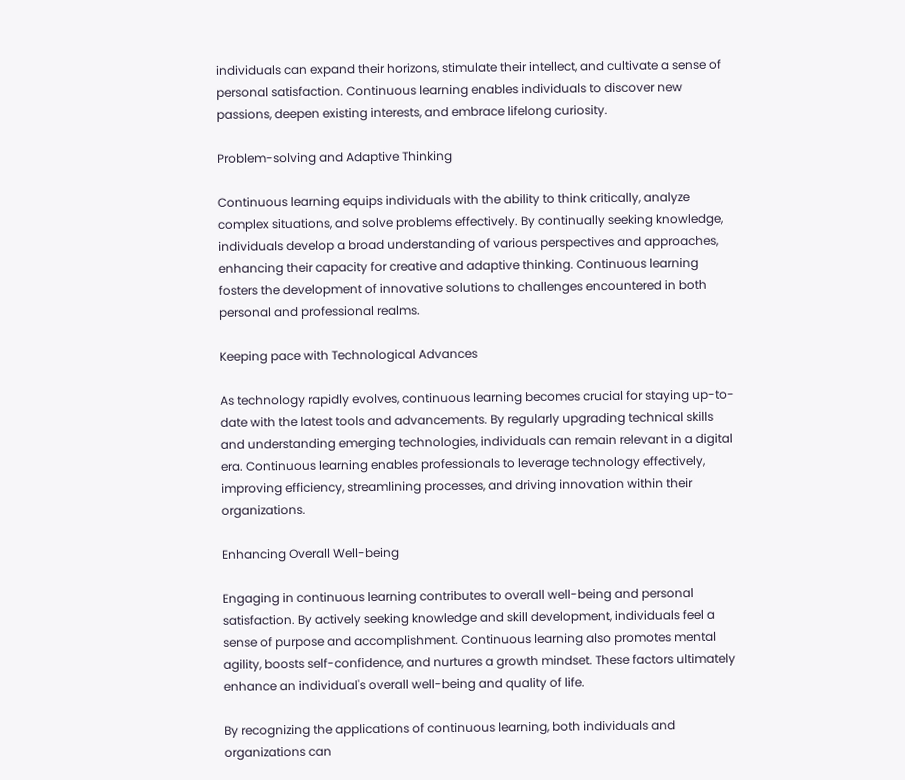individuals can expand their horizons, stimulate their intellect, and cultivate a sense of personal satisfaction. Continuous learning enables individuals to discover new passions, deepen existing interests, and embrace lifelong curiosity.

Problem-solving and Adaptive Thinking

Continuous learning equips individuals with the ability to think critically, analyze complex situations, and solve problems effectively. By continually seeking knowledge, individuals develop a broad understanding of various perspectives and approaches, enhancing their capacity for creative and adaptive thinking. Continuous learning fosters the development of innovative solutions to challenges encountered in both personal and professional realms.

Keeping pace with Technological Advances

As technology rapidly evolves, continuous learning becomes crucial for staying up-to-date with the latest tools and advancements. By regularly upgrading technical skills and understanding emerging technologies, individuals can remain relevant in a digital era. Continuous learning enables professionals to leverage technology effectively, improving efficiency, streamlining processes, and driving innovation within their organizations.

Enhancing Overall Well-being

Engaging in continuous learning contributes to overall well-being and personal satisfaction. By actively seeking knowledge and skill development, individuals feel a sense of purpose and accomplishment. Continuous learning also promotes mental agility, boosts self-confidence, and nurtures a growth mindset. These factors ultimately enhance an individual's overall well-being and quality of life.

By recognizing the applications of continuous learning, both individuals and organizations can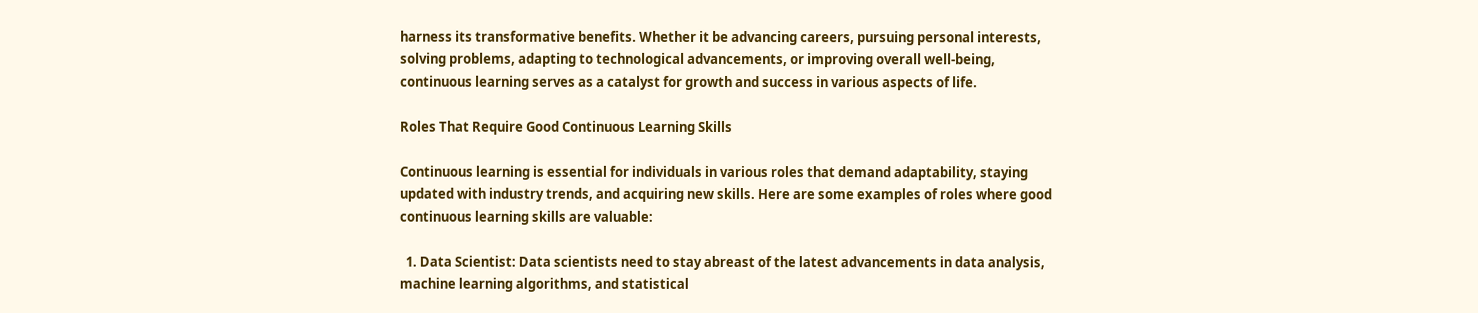harness its transformative benefits. Whether it be advancing careers, pursuing personal interests, solving problems, adapting to technological advancements, or improving overall well-being, continuous learning serves as a catalyst for growth and success in various aspects of life.

Roles That Require Good Continuous Learning Skills

Continuous learning is essential for individuals in various roles that demand adaptability, staying updated with industry trends, and acquiring new skills. Here are some examples of roles where good continuous learning skills are valuable:

  1. Data Scientist: Data scientists need to stay abreast of the latest advancements in data analysis, machine learning algorithms, and statistical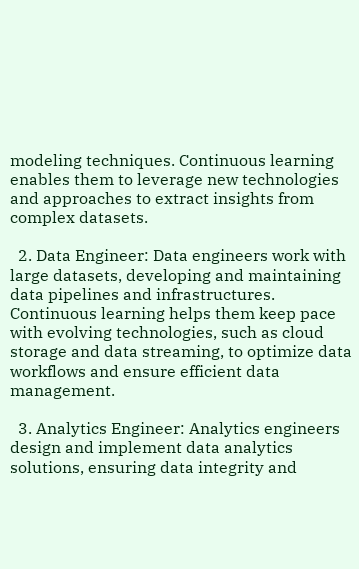modeling techniques. Continuous learning enables them to leverage new technologies and approaches to extract insights from complex datasets.

  2. Data Engineer: Data engineers work with large datasets, developing and maintaining data pipelines and infrastructures. Continuous learning helps them keep pace with evolving technologies, such as cloud storage and data streaming, to optimize data workflows and ensure efficient data management.

  3. Analytics Engineer: Analytics engineers design and implement data analytics solutions, ensuring data integrity and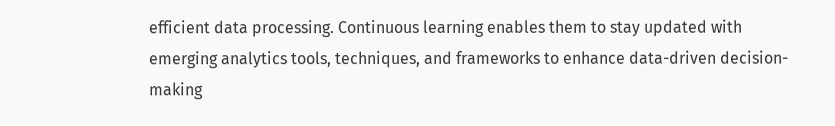efficient data processing. Continuous learning enables them to stay updated with emerging analytics tools, techniques, and frameworks to enhance data-driven decision-making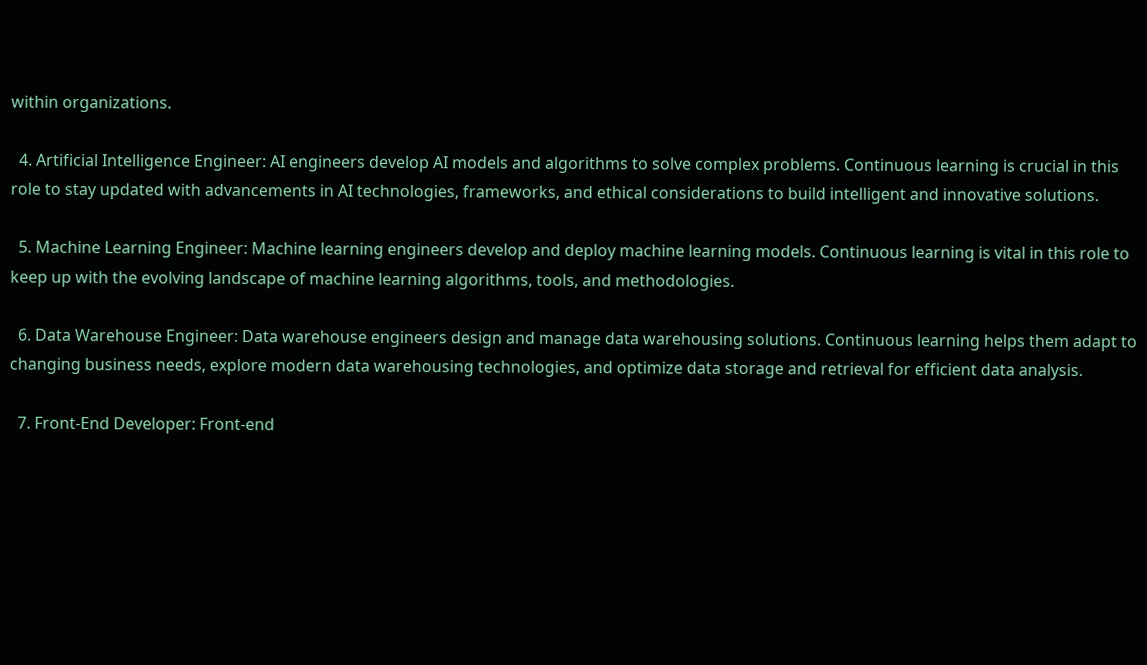within organizations.

  4. Artificial Intelligence Engineer: AI engineers develop AI models and algorithms to solve complex problems. Continuous learning is crucial in this role to stay updated with advancements in AI technologies, frameworks, and ethical considerations to build intelligent and innovative solutions.

  5. Machine Learning Engineer: Machine learning engineers develop and deploy machine learning models. Continuous learning is vital in this role to keep up with the evolving landscape of machine learning algorithms, tools, and methodologies.

  6. Data Warehouse Engineer: Data warehouse engineers design and manage data warehousing solutions. Continuous learning helps them adapt to changing business needs, explore modern data warehousing technologies, and optimize data storage and retrieval for efficient data analysis.

  7. Front-End Developer: Front-end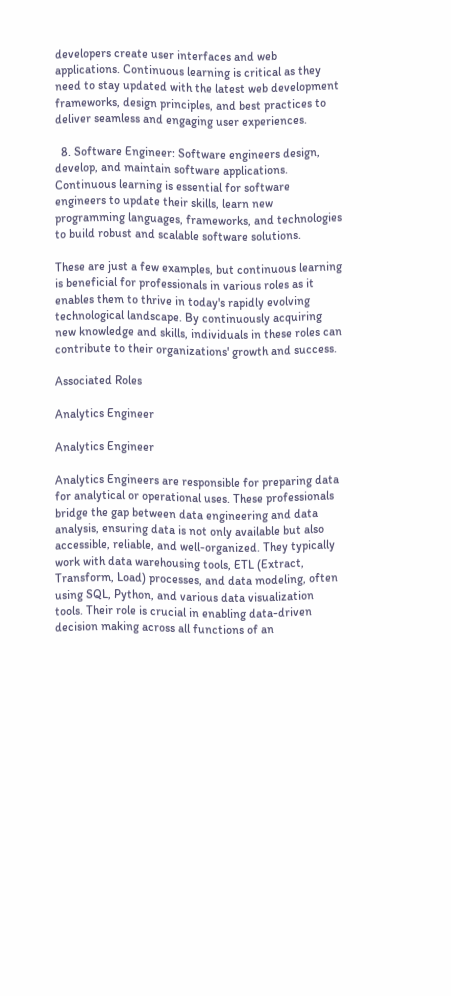developers create user interfaces and web applications. Continuous learning is critical as they need to stay updated with the latest web development frameworks, design principles, and best practices to deliver seamless and engaging user experiences.

  8. Software Engineer: Software engineers design, develop, and maintain software applications. Continuous learning is essential for software engineers to update their skills, learn new programming languages, frameworks, and technologies to build robust and scalable software solutions.

These are just a few examples, but continuous learning is beneficial for professionals in various roles as it enables them to thrive in today's rapidly evolving technological landscape. By continuously acquiring new knowledge and skills, individuals in these roles can contribute to their organizations' growth and success.

Associated Roles

Analytics Engineer

Analytics Engineer

Analytics Engineers are responsible for preparing data for analytical or operational uses. These professionals bridge the gap between data engineering and data analysis, ensuring data is not only available but also accessible, reliable, and well-organized. They typically work with data warehousing tools, ETL (Extract, Transform, Load) processes, and data modeling, often using SQL, Python, and various data visualization tools. Their role is crucial in enabling data-driven decision making across all functions of an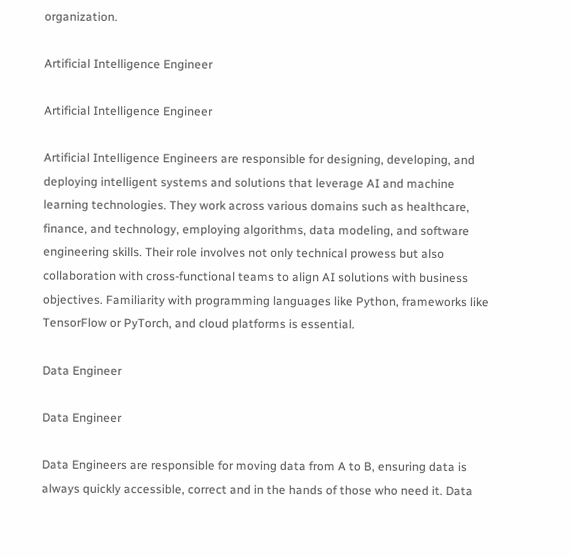organization.

Artificial Intelligence Engineer

Artificial Intelligence Engineer

Artificial Intelligence Engineers are responsible for designing, developing, and deploying intelligent systems and solutions that leverage AI and machine learning technologies. They work across various domains such as healthcare, finance, and technology, employing algorithms, data modeling, and software engineering skills. Their role involves not only technical prowess but also collaboration with cross-functional teams to align AI solutions with business objectives. Familiarity with programming languages like Python, frameworks like TensorFlow or PyTorch, and cloud platforms is essential.

Data Engineer

Data Engineer

Data Engineers are responsible for moving data from A to B, ensuring data is always quickly accessible, correct and in the hands of those who need it. Data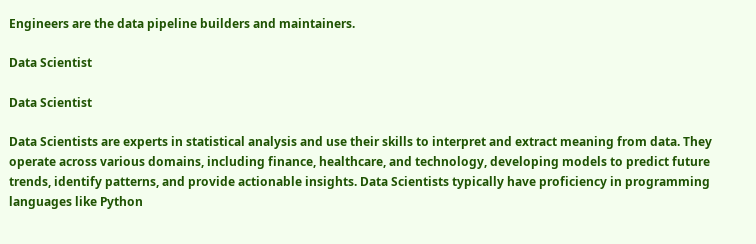Engineers are the data pipeline builders and maintainers.

Data Scientist

Data Scientist

Data Scientists are experts in statistical analysis and use their skills to interpret and extract meaning from data. They operate across various domains, including finance, healthcare, and technology, developing models to predict future trends, identify patterns, and provide actionable insights. Data Scientists typically have proficiency in programming languages like Python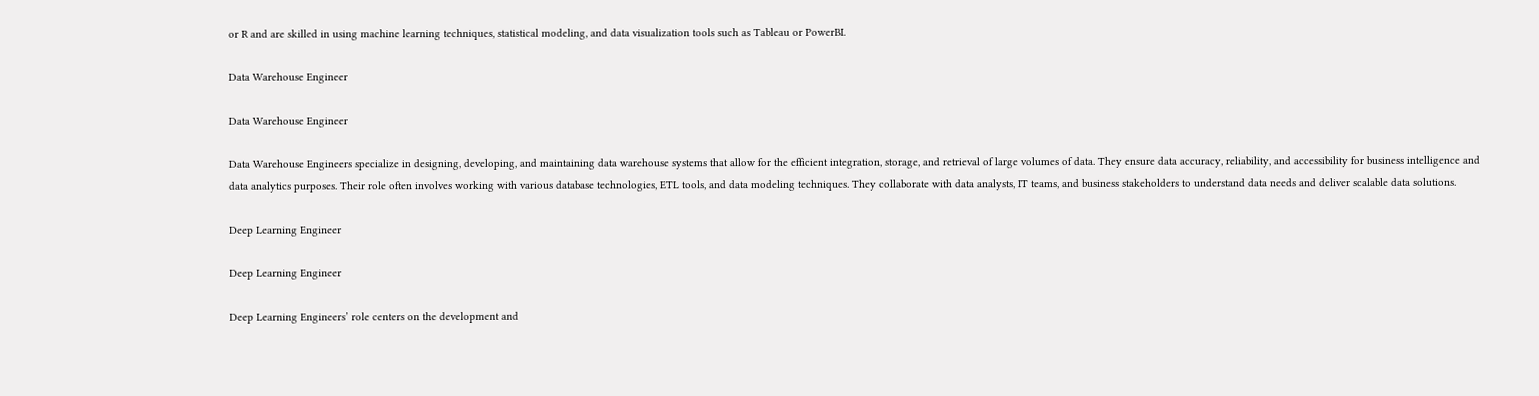or R and are skilled in using machine learning techniques, statistical modeling, and data visualization tools such as Tableau or PowerBI.

Data Warehouse Engineer

Data Warehouse Engineer

Data Warehouse Engineers specialize in designing, developing, and maintaining data warehouse systems that allow for the efficient integration, storage, and retrieval of large volumes of data. They ensure data accuracy, reliability, and accessibility for business intelligence and data analytics purposes. Their role often involves working with various database technologies, ETL tools, and data modeling techniques. They collaborate with data analysts, IT teams, and business stakeholders to understand data needs and deliver scalable data solutions.

Deep Learning Engineer

Deep Learning Engineer

Deep Learning Engineers’ role centers on the development and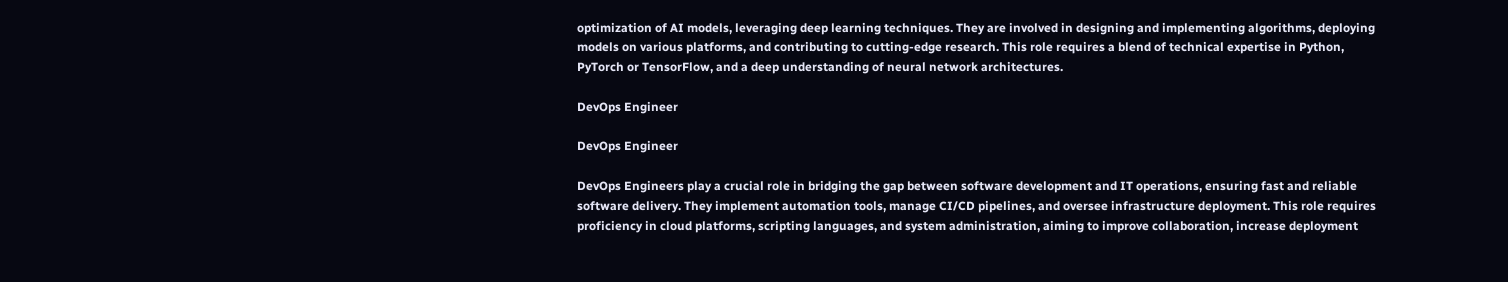optimization of AI models, leveraging deep learning techniques. They are involved in designing and implementing algorithms, deploying models on various platforms, and contributing to cutting-edge research. This role requires a blend of technical expertise in Python, PyTorch or TensorFlow, and a deep understanding of neural network architectures.

DevOps Engineer

DevOps Engineer

DevOps Engineers play a crucial role in bridging the gap between software development and IT operations, ensuring fast and reliable software delivery. They implement automation tools, manage CI/CD pipelines, and oversee infrastructure deployment. This role requires proficiency in cloud platforms, scripting languages, and system administration, aiming to improve collaboration, increase deployment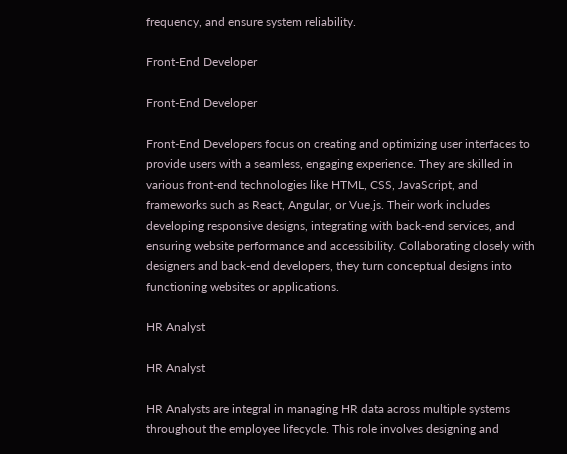frequency, and ensure system reliability.

Front-End Developer

Front-End Developer

Front-End Developers focus on creating and optimizing user interfaces to provide users with a seamless, engaging experience. They are skilled in various front-end technologies like HTML, CSS, JavaScript, and frameworks such as React, Angular, or Vue.js. Their work includes developing responsive designs, integrating with back-end services, and ensuring website performance and accessibility. Collaborating closely with designers and back-end developers, they turn conceptual designs into functioning websites or applications.

HR Analyst

HR Analyst

HR Analysts are integral in managing HR data across multiple systems throughout the employee lifecycle. This role involves designing and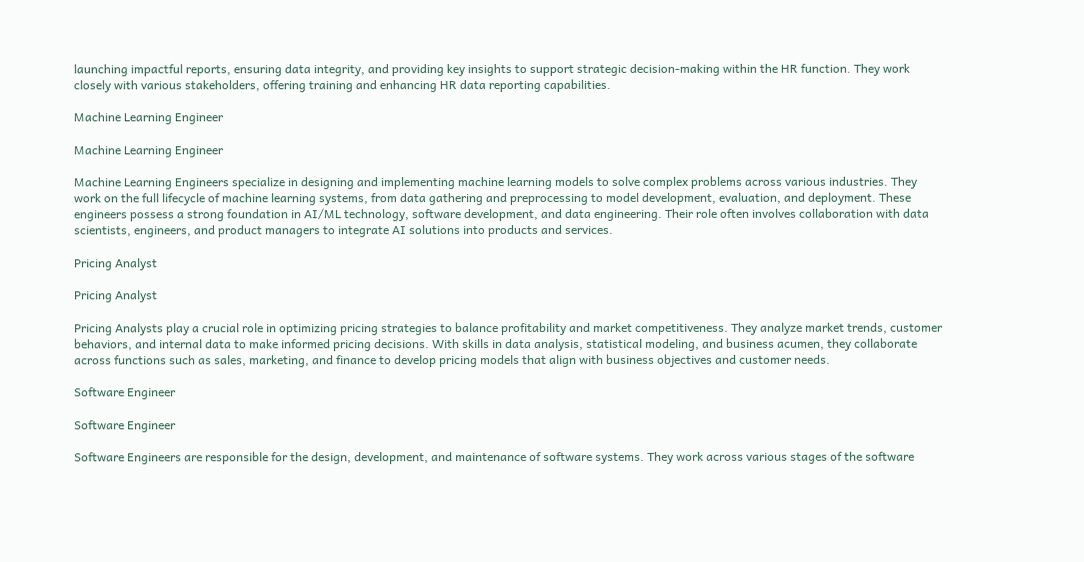launching impactful reports, ensuring data integrity, and providing key insights to support strategic decision-making within the HR function. They work closely with various stakeholders, offering training and enhancing HR data reporting capabilities.

Machine Learning Engineer

Machine Learning Engineer

Machine Learning Engineers specialize in designing and implementing machine learning models to solve complex problems across various industries. They work on the full lifecycle of machine learning systems, from data gathering and preprocessing to model development, evaluation, and deployment. These engineers possess a strong foundation in AI/ML technology, software development, and data engineering. Their role often involves collaboration with data scientists, engineers, and product managers to integrate AI solutions into products and services.

Pricing Analyst

Pricing Analyst

Pricing Analysts play a crucial role in optimizing pricing strategies to balance profitability and market competitiveness. They analyze market trends, customer behaviors, and internal data to make informed pricing decisions. With skills in data analysis, statistical modeling, and business acumen, they collaborate across functions such as sales, marketing, and finance to develop pricing models that align with business objectives and customer needs.

Software Engineer

Software Engineer

Software Engineers are responsible for the design, development, and maintenance of software systems. They work across various stages of the software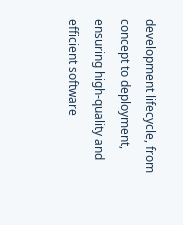development lifecycle, from concept to deployment, ensuring high-quality and efficient software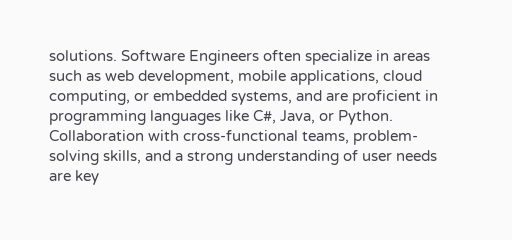solutions. Software Engineers often specialize in areas such as web development, mobile applications, cloud computing, or embedded systems, and are proficient in programming languages like C#, Java, or Python. Collaboration with cross-functional teams, problem-solving skills, and a strong understanding of user needs are key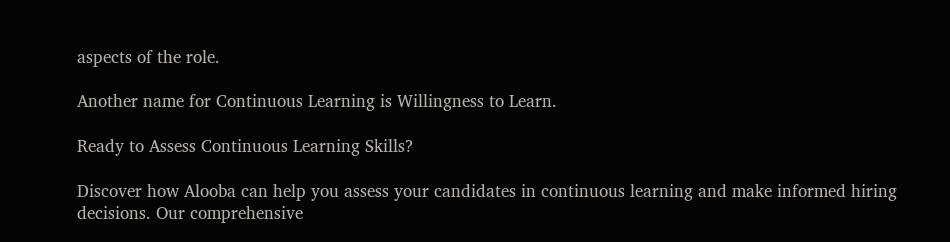aspects of the role.

Another name for Continuous Learning is Willingness to Learn.

Ready to Assess Continuous Learning Skills?

Discover how Alooba can help you assess your candidates in continuous learning and make informed hiring decisions. Our comprehensive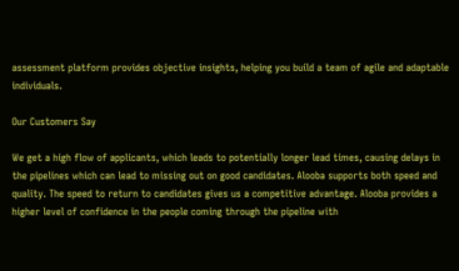assessment platform provides objective insights, helping you build a team of agile and adaptable individuals.

Our Customers Say

We get a high flow of applicants, which leads to potentially longer lead times, causing delays in the pipelines which can lead to missing out on good candidates. Alooba supports both speed and quality. The speed to return to candidates gives us a competitive advantage. Alooba provides a higher level of confidence in the people coming through the pipeline with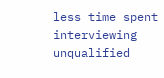less time spent interviewing unqualified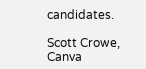candidates.

Scott Crowe, Canva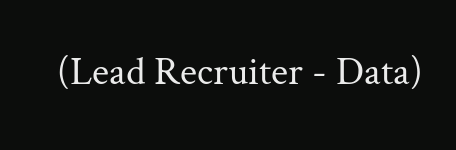(Lead Recruiter - Data)